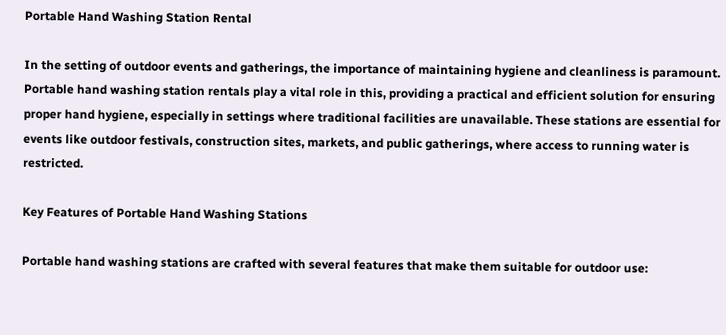Portable Hand Washing Station Rental

In the setting of outdoor events and gatherings, the importance of maintaining hygiene and cleanliness is paramount. Portable hand washing station rentals play a vital role in this, providing a practical and efficient solution for ensuring proper hand hygiene, especially in settings where traditional facilities are unavailable. These stations are essential for events like outdoor festivals, construction sites, markets, and public gatherings, where access to running water is restricted.

Key Features of Portable Hand Washing Stations

Portable hand washing stations are crafted with several features that make them suitable for outdoor use: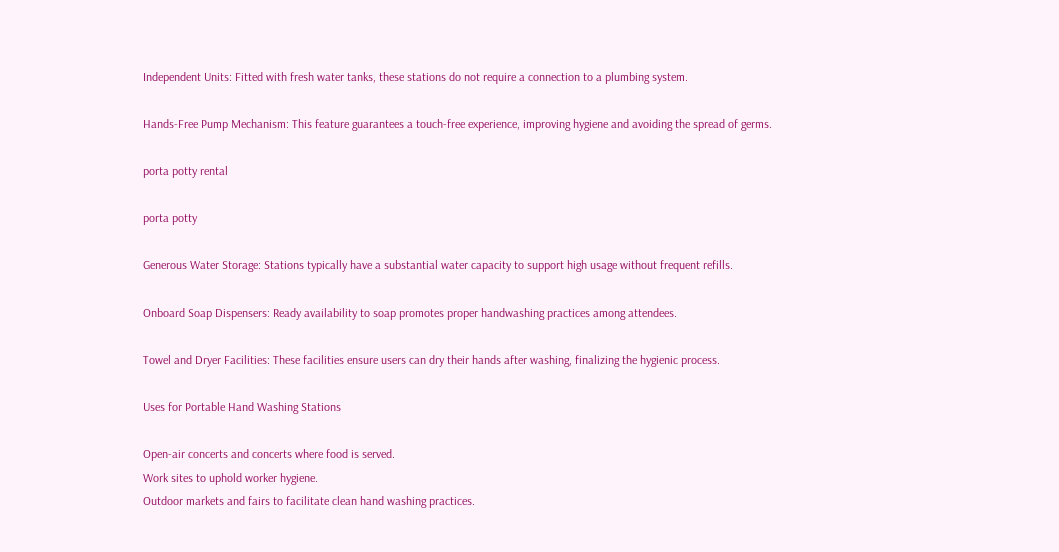Independent Units: Fitted with fresh water tanks, these stations do not require a connection to a plumbing system.

Hands-Free Pump Mechanism: This feature guarantees a touch-free experience, improving hygiene and avoiding the spread of germs.

porta potty rental

porta potty

Generous Water Storage: Stations typically have a substantial water capacity to support high usage without frequent refills.

Onboard Soap Dispensers: Ready availability to soap promotes proper handwashing practices among attendees.

Towel and Dryer Facilities: These facilities ensure users can dry their hands after washing, finalizing the hygienic process.

Uses for Portable Hand Washing Stations

Open-air concerts and concerts where food is served.
Work sites to uphold worker hygiene.
Outdoor markets and fairs to facilitate clean hand washing practices.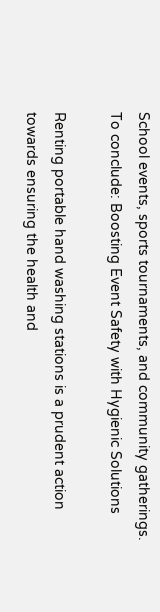School events, sports tournaments, and community gatherings.
To conclude: Boosting Event Safety with Hygienic Solutions

Renting portable hand washing stations is a prudent action towards ensuring the health and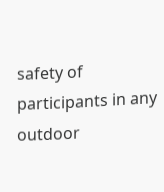safety of participants in any outdoor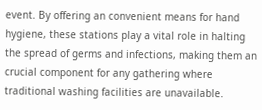event. By offering an convenient means for hand hygiene, these stations play a vital role in halting the spread of germs and infections, making them an crucial component for any gathering where traditional washing facilities are unavailable.